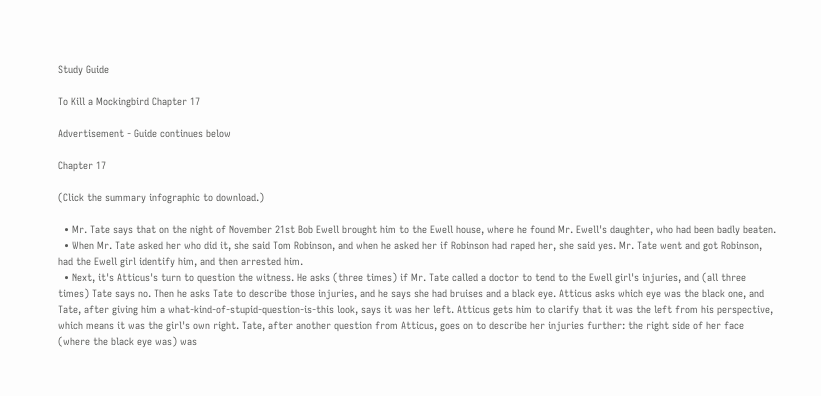Study Guide

To Kill a Mockingbird Chapter 17

Advertisement - Guide continues below

Chapter 17

(Click the summary infographic to download.)

  • Mr. Tate says that on the night of November 21st Bob Ewell brought him to the Ewell house, where he found Mr. Ewell's daughter, who had been badly beaten.
  • When Mr. Tate asked her who did it, she said Tom Robinson, and when he asked her if Robinson had raped her, she said yes. Mr. Tate went and got Robinson, had the Ewell girl identify him, and then arrested him.
  • Next, it's Atticus's turn to question the witness. He asks (three times) if Mr. Tate called a doctor to tend to the Ewell girl's injuries, and (all three times) Tate says no. Then he asks Tate to describe those injuries, and he says she had bruises and a black eye. Atticus asks which eye was the black one, and Tate, after giving him a what-kind-of-stupid-question-is-this look, says it was her left. Atticus gets him to clarify that it was the left from his perspective, which means it was the girl's own right. Tate, after another question from Atticus, goes on to describe her injuries further: the right side of her face (where the black eye was) was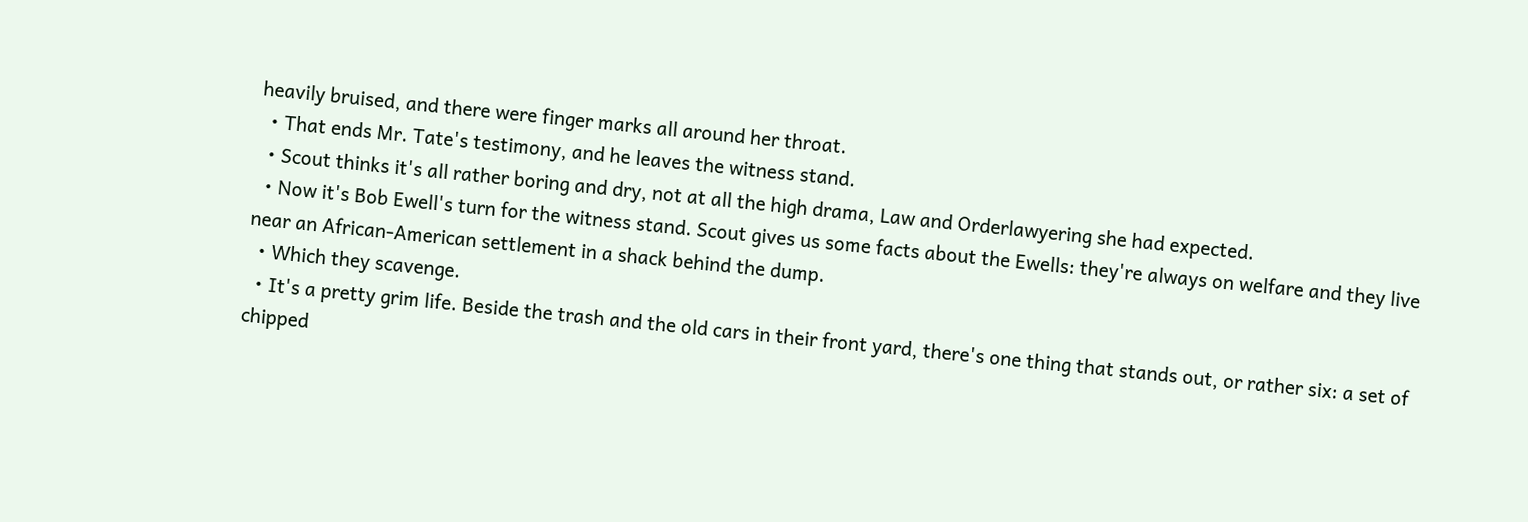heavily bruised, and there were finger marks all around her throat.
  • That ends Mr. Tate's testimony, and he leaves the witness stand.
  • Scout thinks it's all rather boring and dry, not at all the high drama, Law and Orderlawyering she had expected.
  • Now it's Bob Ewell's turn for the witness stand. Scout gives us some facts about the Ewells: they're always on welfare and they live near an African-American settlement in a shack behind the dump.
  • Which they scavenge.
  • It's a pretty grim life. Beside the trash and the old cars in their front yard, there's one thing that stands out, or rather six: a set of chipped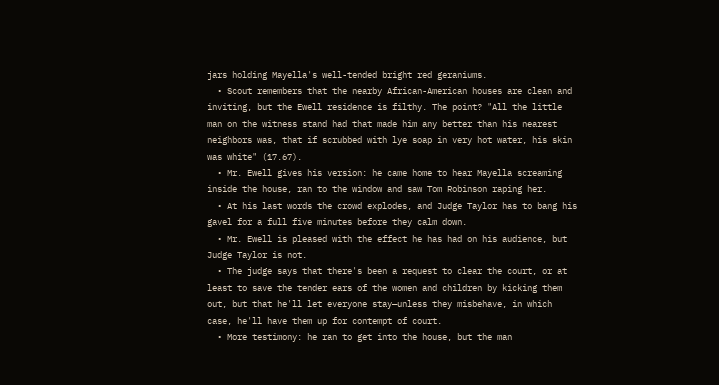jars holding Mayella's well-tended bright red geraniums.
  • Scout remembers that the nearby African-American houses are clean and inviting, but the Ewell residence is filthy. The point? "All the little man on the witness stand had that made him any better than his nearest neighbors was, that if scrubbed with lye soap in very hot water, his skin was white" (17.67).
  • Mr. Ewell gives his version: he came home to hear Mayella screaming inside the house, ran to the window and saw Tom Robinson raping her.
  • At his last words the crowd explodes, and Judge Taylor has to bang his gavel for a full five minutes before they calm down.
  • Mr. Ewell is pleased with the effect he has had on his audience, but Judge Taylor is not.
  • The judge says that there's been a request to clear the court, or at least to save the tender ears of the women and children by kicking them out, but that he'll let everyone stay—unless they misbehave, in which case, he'll have them up for contempt of court.
  • More testimony: he ran to get into the house, but the man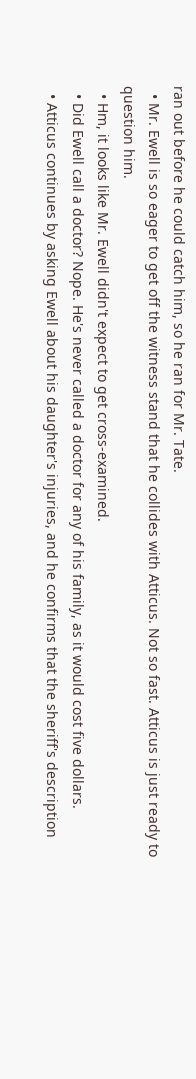ran out before he could catch him, so he ran for Mr. Tate.
  • Mr. Ewell is so eager to get off the witness stand that he collides with Atticus. Not so fast. Atticus is just ready to question him.
  • Hm, it looks like Mr. Ewell didn't expect to get cross-examined.
  • Did Ewell call a doctor? Nope. He's never called a doctor for any of his family, as it would cost five dollars.
  • Atticus continues by asking Ewell about his daughter's injuries, and he confirms that the sheriff's description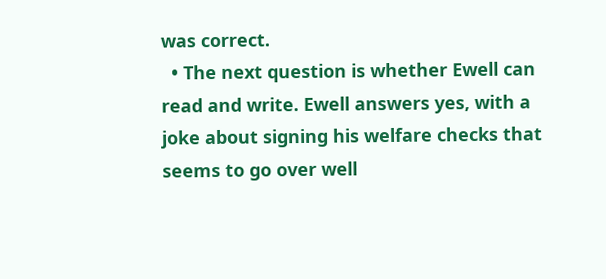was correct.
  • The next question is whether Ewell can read and write. Ewell answers yes, with a joke about signing his welfare checks that seems to go over well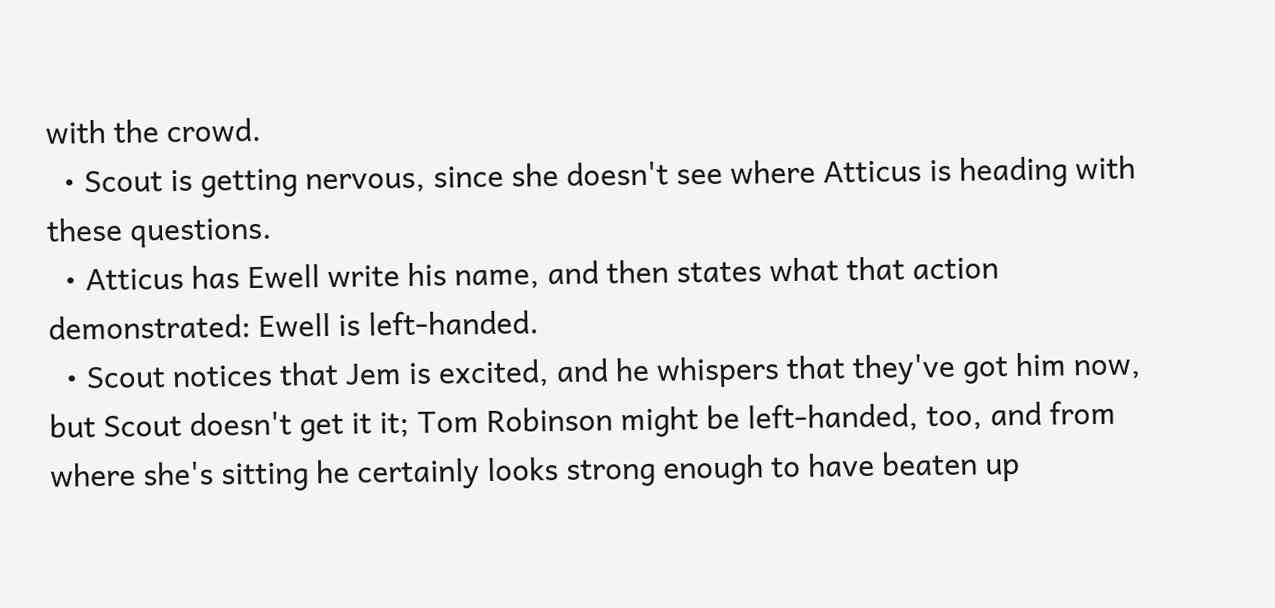with the crowd.
  • Scout is getting nervous, since she doesn't see where Atticus is heading with these questions.
  • Atticus has Ewell write his name, and then states what that action demonstrated: Ewell is left-handed.
  • Scout notices that Jem is excited, and he whispers that they've got him now, but Scout doesn't get it it; Tom Robinson might be left-handed, too, and from where she's sitting he certainly looks strong enough to have beaten up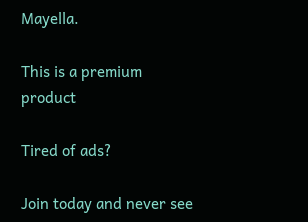Mayella.

This is a premium product

Tired of ads?

Join today and never see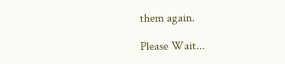them again.

Please Wait...